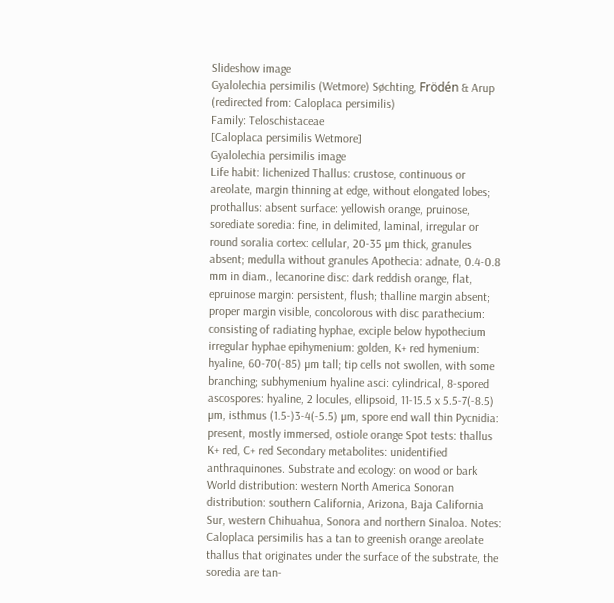Slideshow image
Gyalolechia persimilis (Wetmore) Søchting, Frödén & Arup (redirected from: Caloplaca persimilis)
Family: Teloschistaceae
[Caloplaca persimilis Wetmore]
Gyalolechia persimilis image
Life habit: lichenized Thallus: crustose, continuous or areolate, margin thinning at edge, without elongated lobes; prothallus: absent surface: yellowish orange, pruinose, sorediate soredia: fine, in delimited, laminal, irregular or round soralia cortex: cellular, 20-35 µm thick, granules absent; medulla without granules Apothecia: adnate, 0.4-0.8 mm in diam., lecanorine disc: dark reddish orange, flat, epruinose margin: persistent, flush; thalline margin absent; proper margin visible, concolorous with disc parathecium: consisting of radiating hyphae, exciple below hypothecium irregular hyphae epihymenium: golden, K+ red hymenium: hyaline, 60-70(-85) µm tall; tip cells not swollen, with some branching; subhymenium hyaline asci: cylindrical, 8-spored ascospores: hyaline, 2 locules, ellipsoid, 11-15.5 x 5.5-7(-8.5) µm, isthmus (1.5-)3-4(-5.5) µm, spore end wall thin Pycnidia: present, mostly immersed, ostiole orange Spot tests: thallus K+ red, C+ red Secondary metabolites: unidentified anthraquinones. Substrate and ecology: on wood or bark World distribution: western North America Sonoran distribution: southern California, Arizona, Baja California Sur, western Chihuahua, Sonora and northern Sinaloa. Notes: Caloplaca persimilis has a tan to greenish orange areolate thallus that originates under the surface of the substrate, the soredia are tan-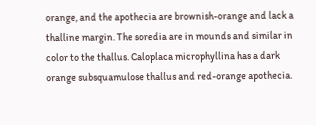orange, and the apothecia are brownish-orange and lack a thalline margin. The soredia are in mounds and similar in color to the thallus. Caloplaca microphyllina has a dark orange subsquamulose thallus and red-orange apothecia.